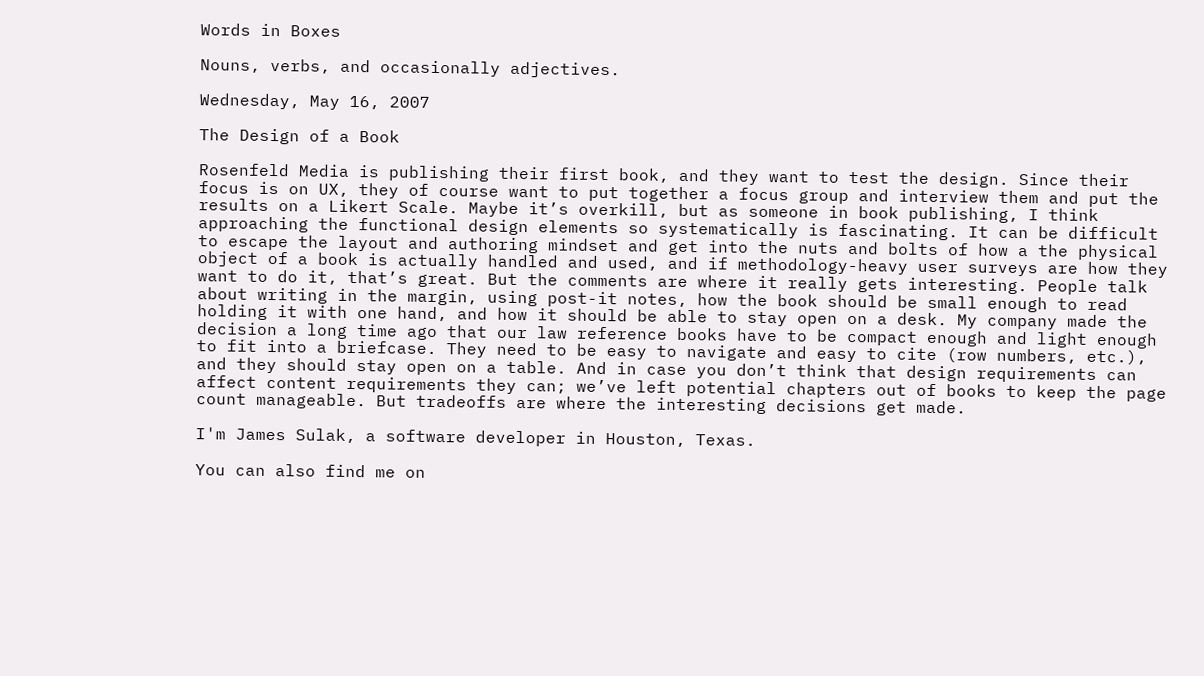Words in Boxes

Nouns, verbs, and occasionally adjectives.

Wednesday, May 16, 2007

The Design of a Book

Rosenfeld Media is publishing their first book, and they want to test the design. Since their focus is on UX, they of course want to put together a focus group and interview them and put the results on a Likert Scale. Maybe it’s overkill, but as someone in book publishing, I think approaching the functional design elements so systematically is fascinating. It can be difficult to escape the layout and authoring mindset and get into the nuts and bolts of how a the physical object of a book is actually handled and used, and if methodology-heavy user surveys are how they want to do it, that’s great. But the comments are where it really gets interesting. People talk about writing in the margin, using post-it notes, how the book should be small enough to read holding it with one hand, and how it should be able to stay open on a desk. My company made the decision a long time ago that our law reference books have to be compact enough and light enough to fit into a briefcase. They need to be easy to navigate and easy to cite (row numbers, etc.), and they should stay open on a table. And in case you don’t think that design requirements can affect content requirements they can; we’ve left potential chapters out of books to keep the page count manageable. But tradeoffs are where the interesting decisions get made.

I'm James Sulak, a software developer in Houston, Texas.

You can also find me on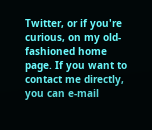Twitter, or if you're curious, on my old-fashioned home page. If you want to contact me directly, you can e-mail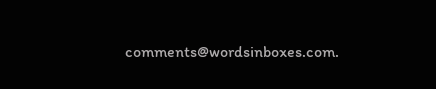comments@wordsinboxes.com.